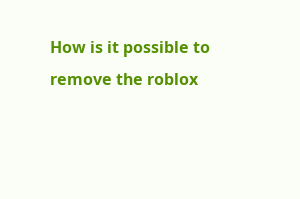How is it possible to remove the roblox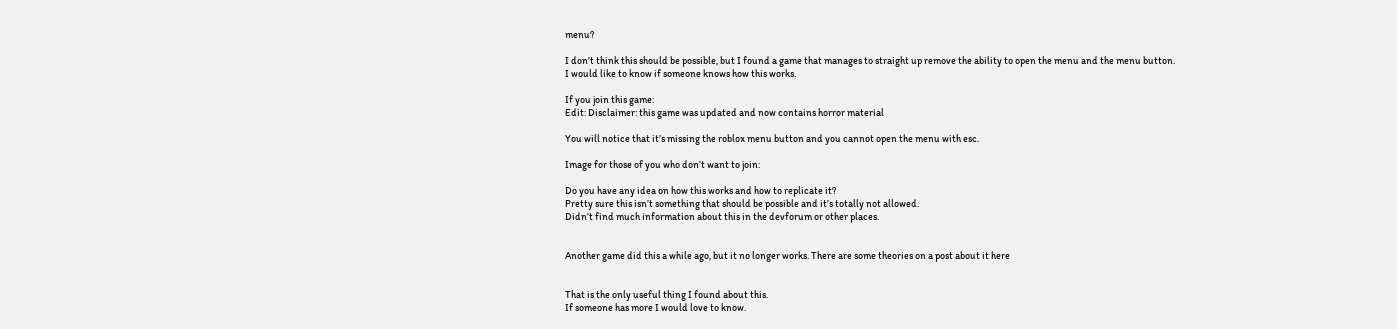menu?

I don’t think this should be possible, but I found a game that manages to straight up remove the ability to open the menu and the menu button.
I would like to know if someone knows how this works.

If you join this game:
Edit: Disclaimer: this game was updated and now contains horror material

You will notice that it’s missing the roblox menu button and you cannot open the menu with esc.

Image for those of you who don’t want to join:

Do you have any idea on how this works and how to replicate it?
Pretty sure this isn’t something that should be possible and it’s totally not allowed.
Didn’t find much information about this in the devforum or other places.


Another game did this a while ago, but it no longer works. There are some theories on a post about it here


That is the only useful thing I found about this.
If someone has more I would love to know.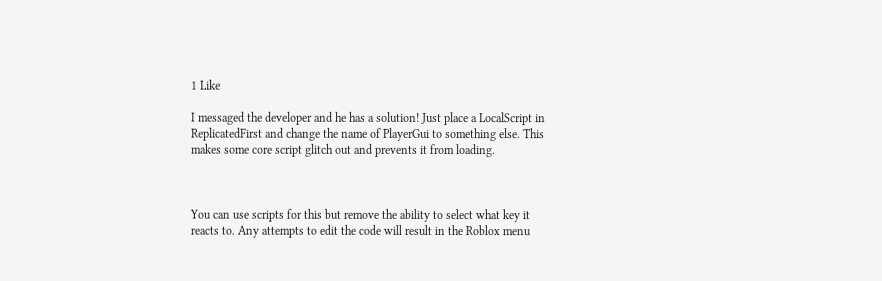1 Like

I messaged the developer and he has a solution! Just place a LocalScript in ReplicatedFirst and change the name of PlayerGui to something else. This makes some core script glitch out and prevents it from loading.



You can use scripts for this but remove the ability to select what key it reacts to. Any attempts to edit the code will result in the Roblox menu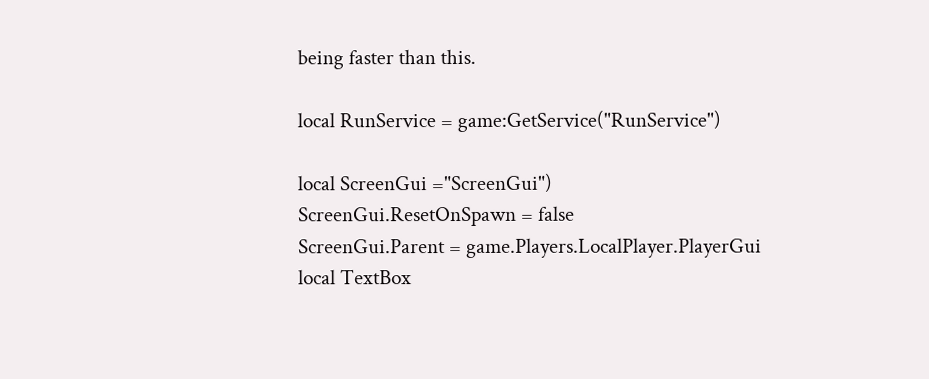being faster than this.

local RunService = game:GetService("RunService")

local ScreenGui ="ScreenGui")
ScreenGui.ResetOnSpawn = false
ScreenGui.Parent = game.Players.LocalPlayer.PlayerGui
local TextBox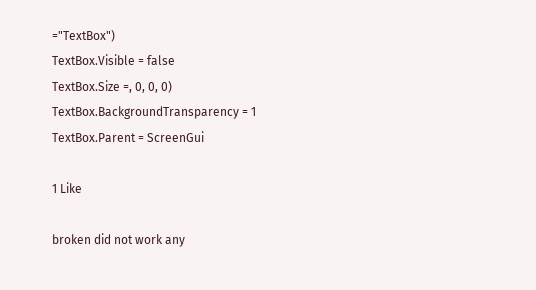="TextBox")
TextBox.Visible = false
TextBox.Size =, 0, 0, 0)
TextBox.BackgroundTransparency = 1
TextBox.Parent = ScreenGui

1 Like

broken did not work any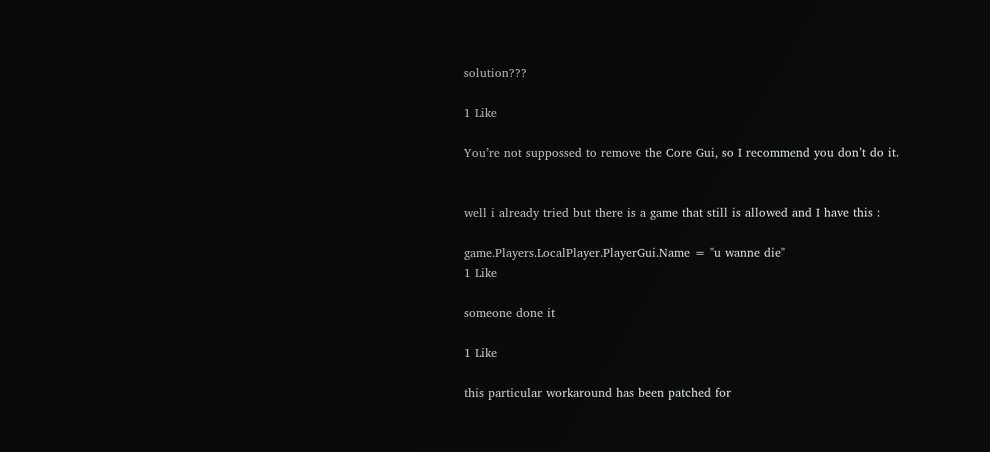solution???

1 Like

You’re not suppossed to remove the Core Gui, so I recommend you don’t do it.


well i already tried but there is a game that still is allowed and I have this :

game.Players.LocalPlayer.PlayerGui.Name = "u wanne die"
1 Like

someone done it

1 Like

this particular workaround has been patched for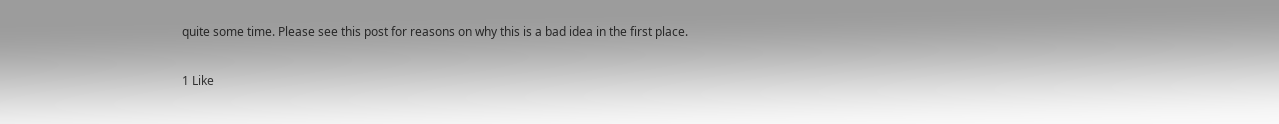quite some time. Please see this post for reasons on why this is a bad idea in the first place.

1 Like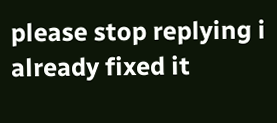please stop replying i already fixed it